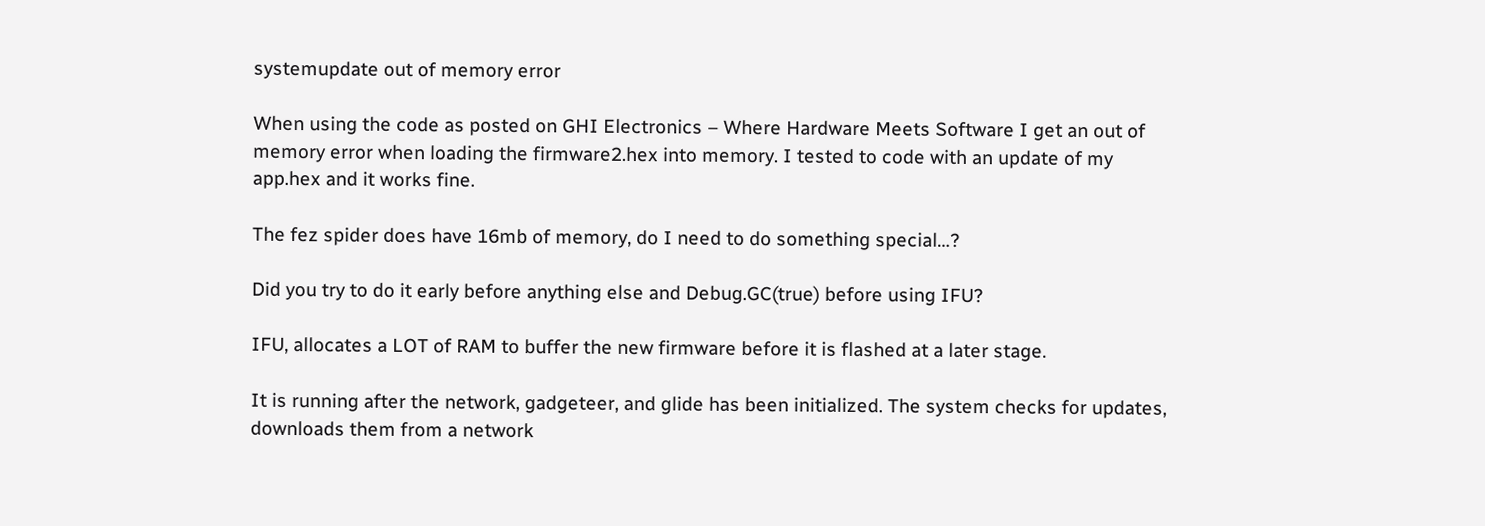systemupdate out of memory error

When using the code as posted on GHI Electronics – Where Hardware Meets Software I get an out of memory error when loading the firmware2.hex into memory. I tested to code with an update of my app.hex and it works fine.

The fez spider does have 16mb of memory, do I need to do something special…?

Did you try to do it early before anything else and Debug.GC(true) before using IFU?

IFU, allocates a LOT of RAM to buffer the new firmware before it is flashed at a later stage.

It is running after the network, gadgeteer, and glide has been initialized. The system checks for updates, downloads them from a network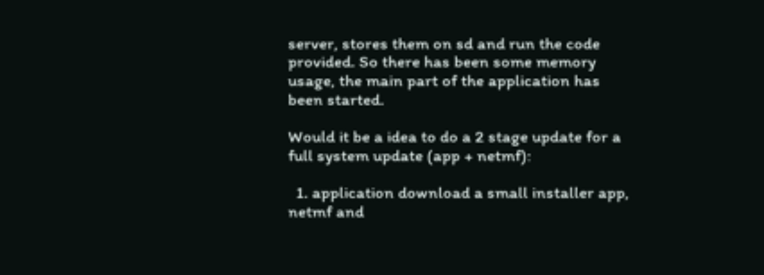server, stores them on sd and run the code provided. So there has been some memory usage, the main part of the application has been started.

Would it be a idea to do a 2 stage update for a full system update (app + netmf):

  1. application download a small installer app, netmf and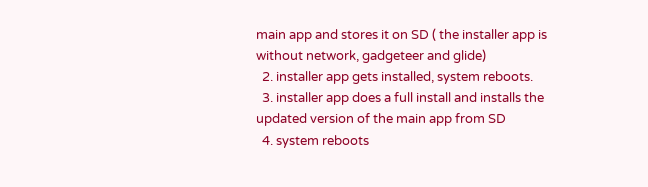main app and stores it on SD ( the installer app is without network, gadgeteer and glide)
  2. installer app gets installed, system reboots.
  3. installer app does a full install and installs the updated version of the main app from SD
  4. system reboots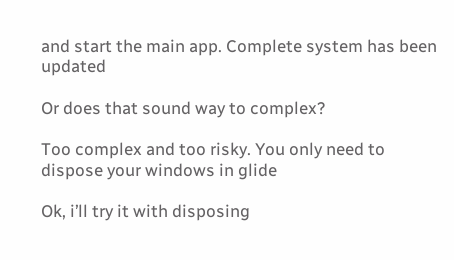and start the main app. Complete system has been updated

Or does that sound way to complex?

Too complex and too risky. You only need to dispose your windows in glide

Ok, i’ll try it with disposing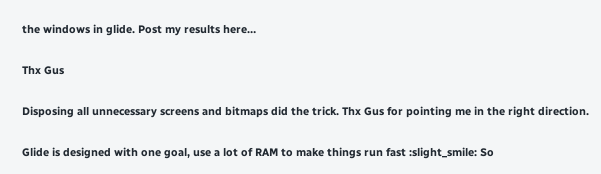the windows in glide. Post my results here…

Thx Gus

Disposing all unnecessary screens and bitmaps did the trick. Thx Gus for pointing me in the right direction.

Glide is designed with one goal, use a lot of RAM to make things run fast :slight_smile: So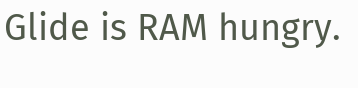Glide is RAM hungry.